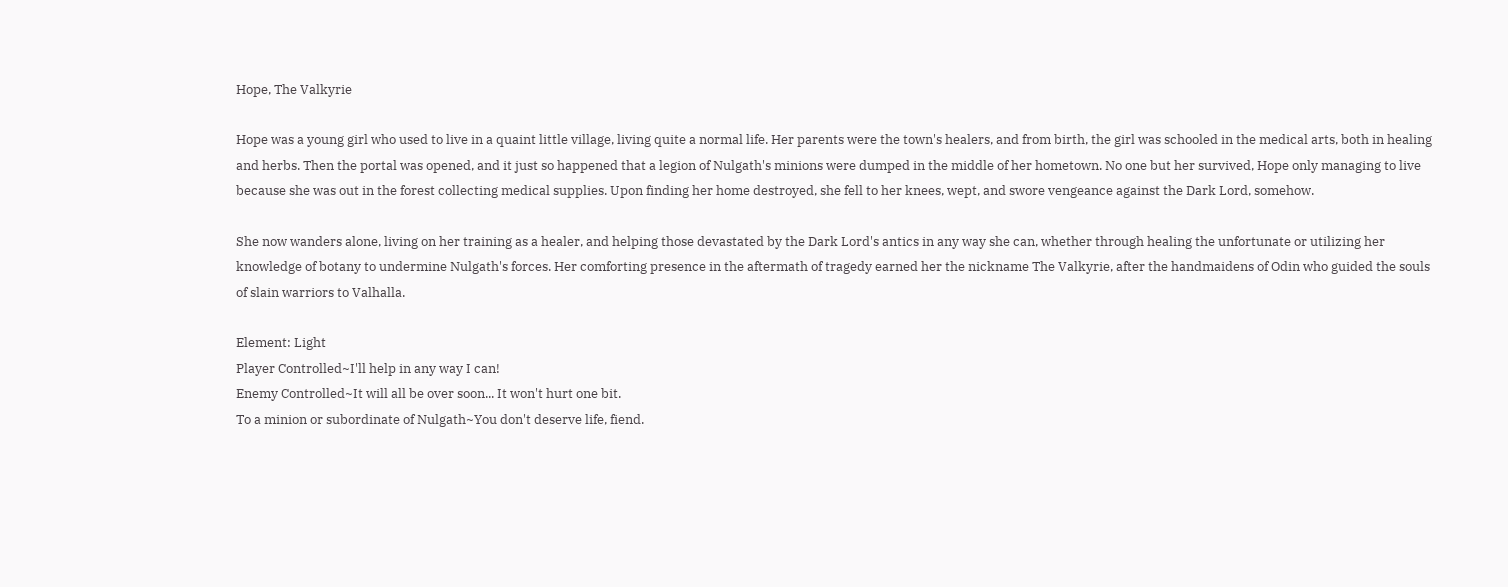Hope, The Valkyrie

Hope was a young girl who used to live in a quaint little village, living quite a normal life. Her parents were the town's healers, and from birth, the girl was schooled in the medical arts, both in healing and herbs. Then the portal was opened, and it just so happened that a legion of Nulgath's minions were dumped in the middle of her hometown. No one but her survived, Hope only managing to live because she was out in the forest collecting medical supplies. Upon finding her home destroyed, she fell to her knees, wept, and swore vengeance against the Dark Lord, somehow.

She now wanders alone, living on her training as a healer, and helping those devastated by the Dark Lord's antics in any way she can, whether through healing the unfortunate or utilizing her knowledge of botany to undermine Nulgath's forces. Her comforting presence in the aftermath of tragedy earned her the nickname The Valkyrie, after the handmaidens of Odin who guided the souls of slain warriors to Valhalla.

Element: Light
Player Controlled~I'll help in any way I can!
Enemy Controlled~It will all be over soon... It won't hurt one bit.
To a minion or subordinate of Nulgath~You don't deserve life, fiend.